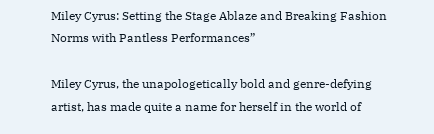Miley Cyrus: Setting the Stage Ablaze and Breaking Fashion Norms with Pantless Performances”

Miley Cyrus, the unapologetically bold and genre-defying artist, has made quite a name for herself in the world of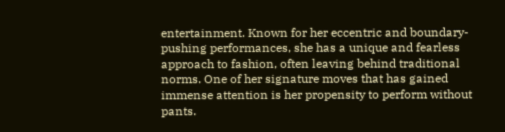entertainment. Known for her eccentric and boundary-pushing performances, she has a unique and fearless approach to fashion, often leaving behind traditional norms. One of her signature moves that has gained immense attention is her propensity to perform without pants.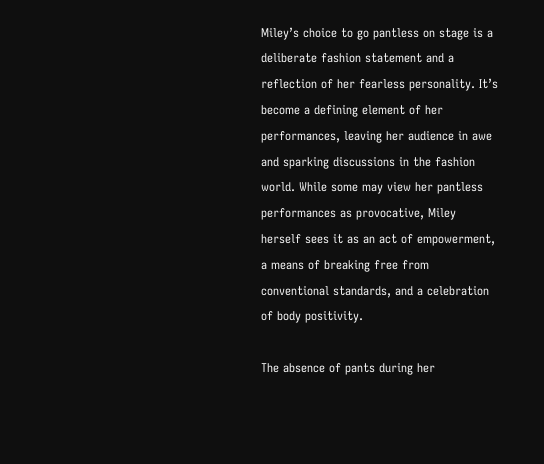Miley’s choice to go pantless on stage is a deliberate fashion statement and a reflection of her fearless personality. It’s become a defining element of her performances, leaving her audience in awe and sparking discussions in the fashion world. While some may view her pantless performances as provocative, Miley herself sees it as an act of empowerment, a means of breaking free from conventional standards, and a celebration of body positivity.

The absence of pants during her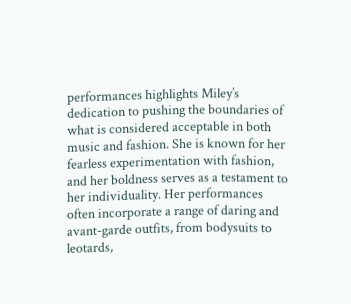performances highlights Miley’s dedication to pushing the boundaries of what is considered acceptable in both music and fashion. She is known for her fearless experimentation with fashion, and her boldness serves as a testament to her individuality. Her performances often incorporate a range of daring and avant-garde outfits, from bodysuits to leotards,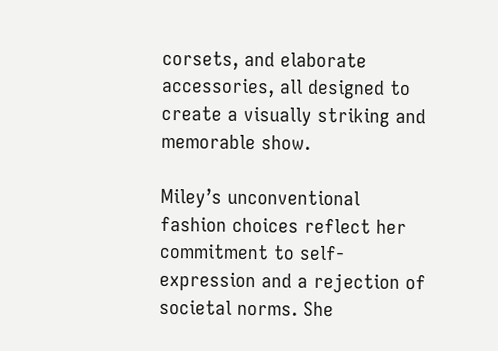corsets, and elaborate accessories, all designed to create a visually striking and memorable show.

Miley’s unconventional fashion choices reflect her commitment to self-expression and a rejection of societal norms. She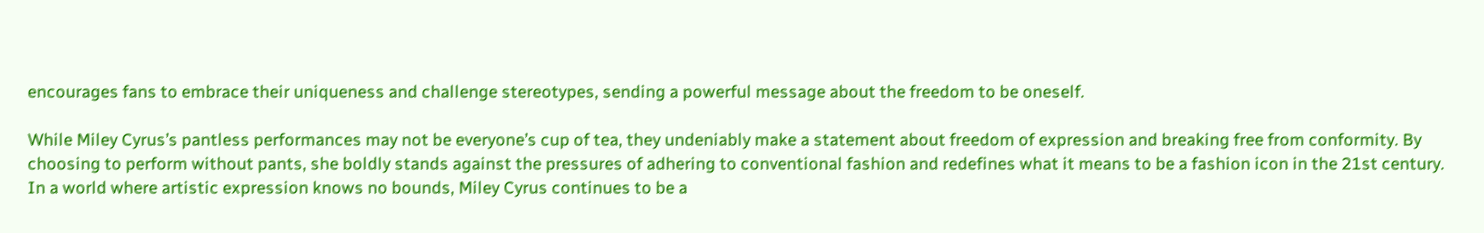encourages fans to embrace their uniqueness and challenge stereotypes, sending a powerful message about the freedom to be oneself.

While Miley Cyrus’s pantless performances may not be everyone’s cup of tea, they undeniably make a statement about freedom of expression and breaking free from conformity. By choosing to perform without pants, she boldly stands against the pressures of adhering to conventional fashion and redefines what it means to be a fashion icon in the 21st century. In a world where artistic expression knows no bounds, Miley Cyrus continues to be a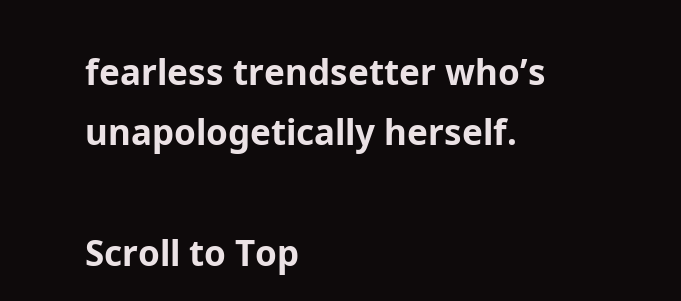fearless trendsetter who’s unapologetically herself.

Scroll to Top